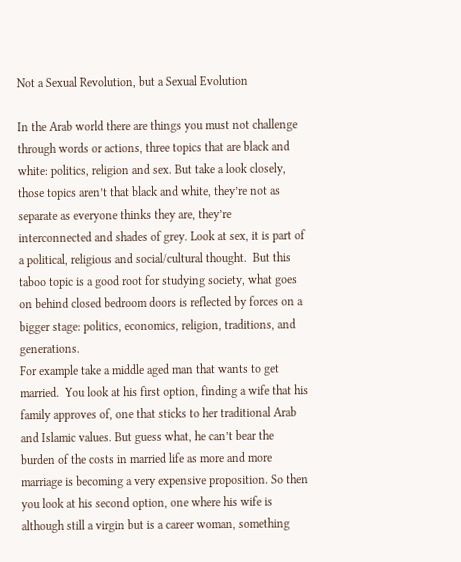Not a Sexual Revolution, but a Sexual Evolution

In the Arab world there are things you must not challenge through words or actions, three topics that are black and white: politics, religion and sex. But take a look closely, those topics aren’t that black and white, they’re not as separate as everyone thinks they are, they’re interconnected and shades of grey. Look at sex, it is part of a political, religious and social/cultural thought.  But this taboo topic is a good root for studying society, what goes on behind closed bedroom doors is reflected by forces on a bigger stage: politics, economics, religion, traditions, and generations.
For example take a middle aged man that wants to get married.  You look at his first option, finding a wife that his family approves of, one that sticks to her traditional Arab and Islamic values. But guess what, he can’t bear the burden of the costs in married life as more and more marriage is becoming a very expensive proposition. So then you look at his second option, one where his wife is although still a virgin but is a career woman, something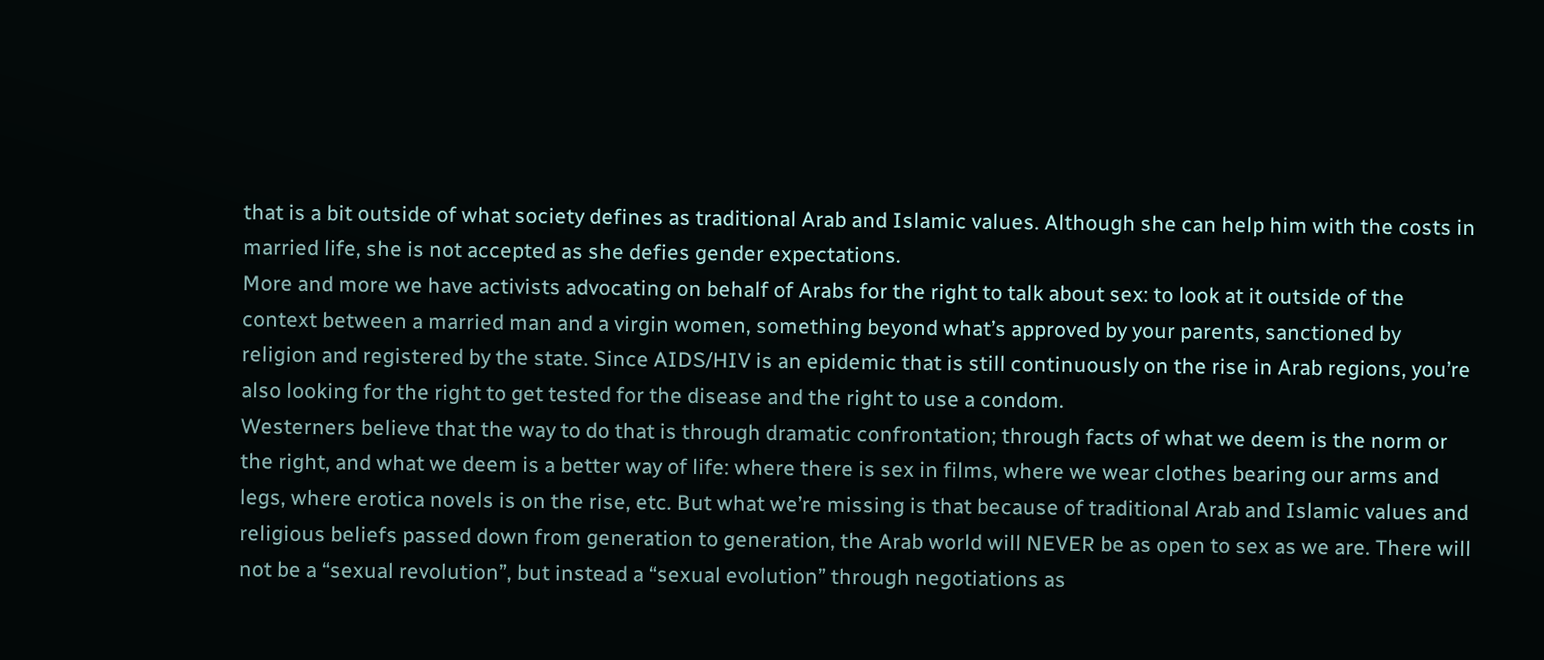that is a bit outside of what society defines as traditional Arab and Islamic values. Although she can help him with the costs in married life, she is not accepted as she defies gender expectations.
More and more we have activists advocating on behalf of Arabs for the right to talk about sex: to look at it outside of the context between a married man and a virgin women, something beyond what’s approved by your parents, sanctioned by religion and registered by the state. Since AIDS/HIV is an epidemic that is still continuously on the rise in Arab regions, you’re also looking for the right to get tested for the disease and the right to use a condom.
Westerners believe that the way to do that is through dramatic confrontation; through facts of what we deem is the norm or the right, and what we deem is a better way of life: where there is sex in films, where we wear clothes bearing our arms and legs, where erotica novels is on the rise, etc. But what we’re missing is that because of traditional Arab and Islamic values and religious beliefs passed down from generation to generation, the Arab world will NEVER be as open to sex as we are. There will not be a “sexual revolution”, but instead a “sexual evolution” through negotiations as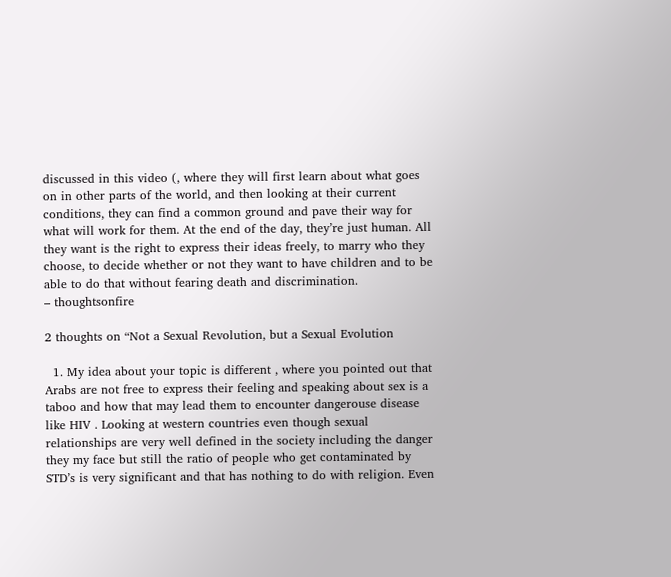discussed in this video (, where they will first learn about what goes on in other parts of the world, and then looking at their current conditions, they can find a common ground and pave their way for what will work for them. At the end of the day, they’re just human. All they want is the right to express their ideas freely, to marry who they choose, to decide whether or not they want to have children and to be able to do that without fearing death and discrimination.
– thoughtsonfire

2 thoughts on “Not a Sexual Revolution, but a Sexual Evolution

  1. My idea about your topic is different , where you pointed out that Arabs are not free to express their feeling and speaking about sex is a taboo and how that may lead them to encounter dangerouse disease like HIV . Looking at western countries even though sexual relationships are very well defined in the society including the danger they my face but still the ratio of people who get contaminated by STD’s is very significant and that has nothing to do with religion. Even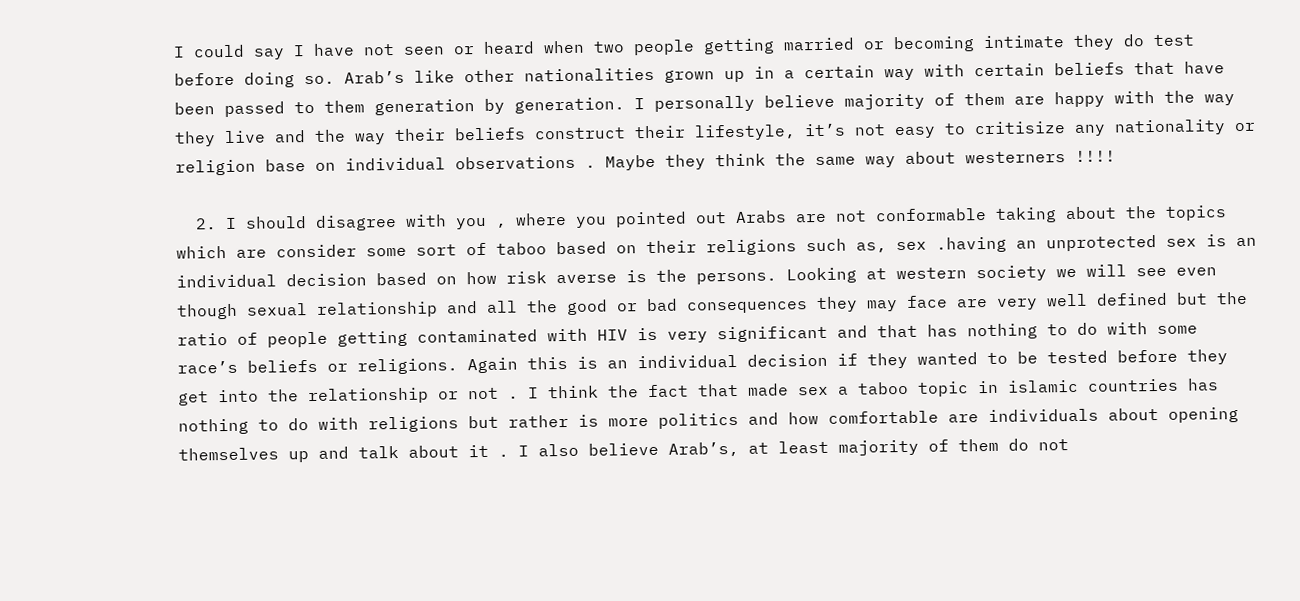I could say I have not seen or heard when two people getting married or becoming intimate they do test before doing so. Arab’s like other nationalities grown up in a certain way with certain beliefs that have been passed to them generation by generation. I personally believe majority of them are happy with the way they live and the way their beliefs construct their lifestyle, it’s not easy to critisize any nationality or religion base on individual observations . Maybe they think the same way about westerners !!!!

  2. I should disagree with you , where you pointed out Arabs are not conformable taking about the topics which are consider some sort of taboo based on their religions such as, sex .having an unprotected sex is an individual decision based on how risk averse is the persons. Looking at western society we will see even though sexual relationship and all the good or bad consequences they may face are very well defined but the ratio of people getting contaminated with HIV is very significant and that has nothing to do with some race’s beliefs or religions. Again this is an individual decision if they wanted to be tested before they get into the relationship or not . I think the fact that made sex a taboo topic in islamic countries has nothing to do with religions but rather is more politics and how comfortable are individuals about opening themselves up and talk about it . I also believe Arab’s, at least majority of them do not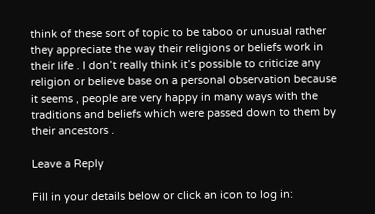think of these sort of topic to be taboo or unusual rather they appreciate the way their religions or beliefs work in their life . I don’t really think it’s possible to criticize any religion or believe base on a personal observation because it seems , people are very happy in many ways with the traditions and beliefs which were passed down to them by their ancestors .

Leave a Reply

Fill in your details below or click an icon to log in: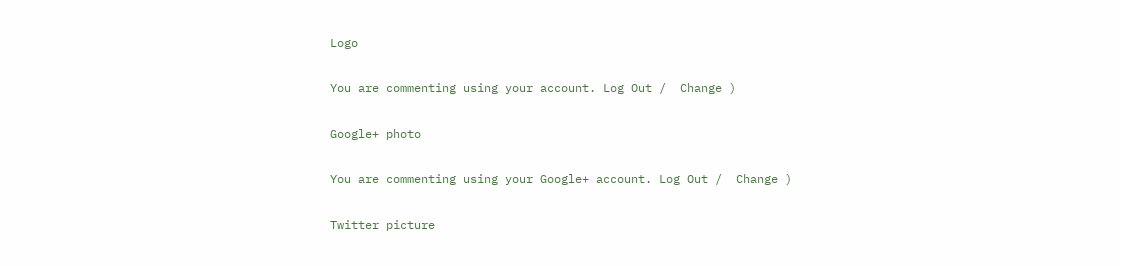Logo

You are commenting using your account. Log Out /  Change )

Google+ photo

You are commenting using your Google+ account. Log Out /  Change )

Twitter picture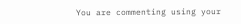You are commenting using your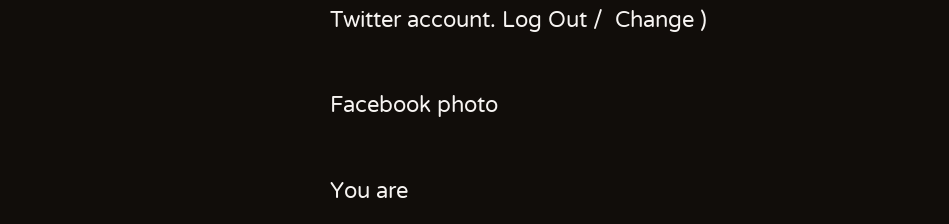Twitter account. Log Out /  Change )

Facebook photo

You are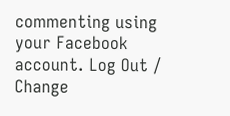commenting using your Facebook account. Log Out /  Change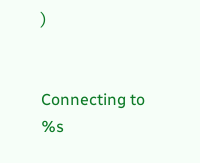)


Connecting to %s